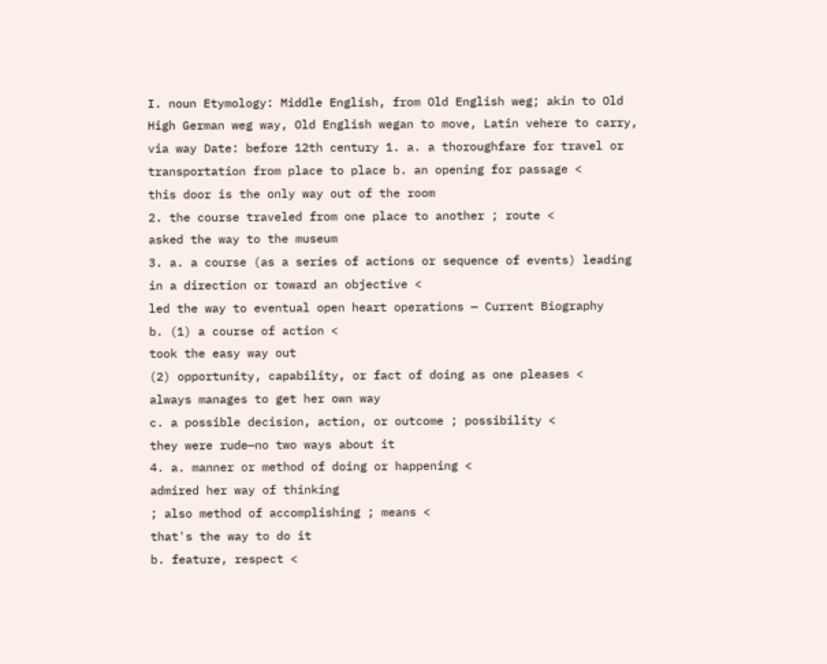I. noun Etymology: Middle English, from Old English weg; akin to Old High German weg way, Old English wegan to move, Latin vehere to carry, via way Date: before 12th century 1. a. a thoroughfare for travel or transportation from place to place b. an opening for passage <
this door is the only way out of the room
2. the course traveled from one place to another ; route <
asked the way to the museum
3. a. a course (as a series of actions or sequence of events) leading in a direction or toward an objective <
led the way to eventual open heart operations — Current Biography
b. (1) a course of action <
took the easy way out
(2) opportunity, capability, or fact of doing as one pleases <
always manages to get her own way
c. a possible decision, action, or outcome ; possibility <
they were rude—no two ways about it
4. a. manner or method of doing or happening <
admired her way of thinking
; also method of accomplishing ; means <
that's the way to do it
b. feature, respect <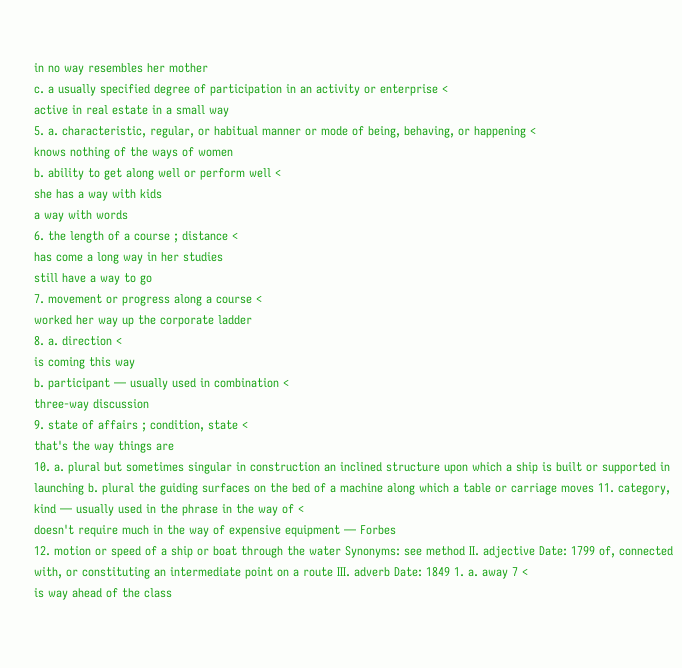in no way resembles her mother
c. a usually specified degree of participation in an activity or enterprise <
active in real estate in a small way
5. a. characteristic, regular, or habitual manner or mode of being, behaving, or happening <
knows nothing of the ways of women
b. ability to get along well or perform well <
she has a way with kids
a way with words
6. the length of a course ; distance <
has come a long way in her studies
still have a way to go
7. movement or progress along a course <
worked her way up the corporate ladder
8. a. direction <
is coming this way
b. participant — usually used in combination <
three-way discussion
9. state of affairs ; condition, state <
that's the way things are
10. a. plural but sometimes singular in construction an inclined structure upon which a ship is built or supported in launching b. plural the guiding surfaces on the bed of a machine along which a table or carriage moves 11. category, kind — usually used in the phrase in the way of <
doesn't require much in the way of expensive equipment — Forbes
12. motion or speed of a ship or boat through the water Synonyms: see method II. adjective Date: 1799 of, connected with, or constituting an intermediate point on a route III. adverb Date: 1849 1. a. away 7 <
is way ahead of the class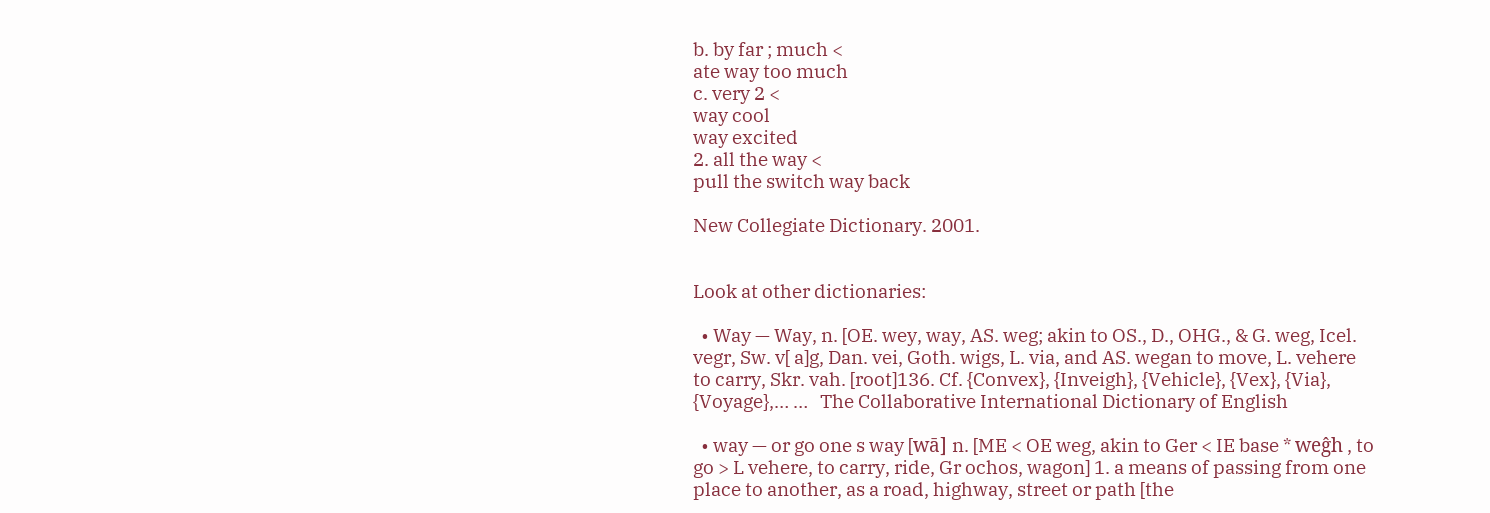b. by far ; much <
ate way too much
c. very 2 <
way cool
way excited
2. all the way <
pull the switch way back

New Collegiate Dictionary. 2001.


Look at other dictionaries:

  • Way — Way, n. [OE. wey, way, AS. weg; akin to OS., D., OHG., & G. weg, Icel. vegr, Sw. v[ a]g, Dan. vei, Goth. wigs, L. via, and AS. wegan to move, L. vehere to carry, Skr. vah. [root]136. Cf. {Convex}, {Inveigh}, {Vehicle}, {Vex}, {Via}, {Voyage},… …   The Collaborative International Dictionary of English

  • way — or go one s way [wā] n. [ME < OE weg, akin to Ger < IE base * weĝh , to go > L vehere, to carry, ride, Gr ochos, wagon] 1. a means of passing from one place to another, as a road, highway, street or path [the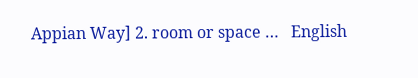Appian Way] 2. room or space …   English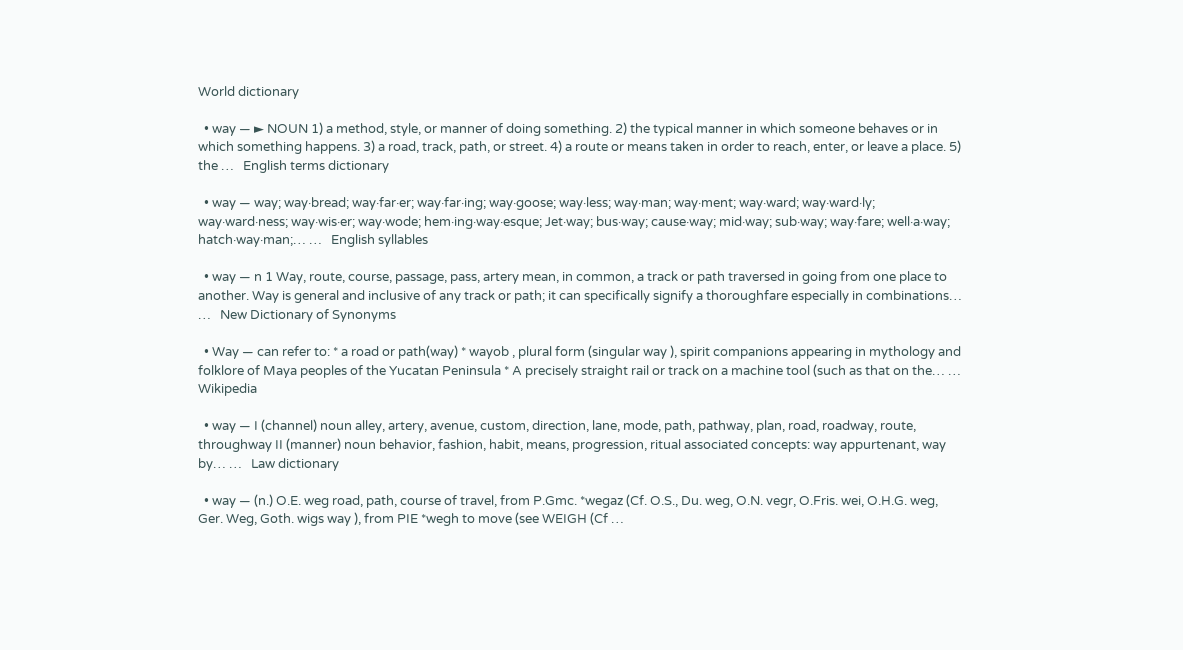World dictionary

  • way — ► NOUN 1) a method, style, or manner of doing something. 2) the typical manner in which someone behaves or in which something happens. 3) a road, track, path, or street. 4) a route or means taken in order to reach, enter, or leave a place. 5) the …   English terms dictionary

  • way — way; way·bread; way·far·er; way·far·ing; way·goose; way·less; way·man; way·ment; way·ward; way·ward·ly; way·ward·ness; way·wis·er; way·wode; hem·ing·way·esque; Jet·way; bus·way; cause·way; mid·way; sub·way; way·fare; well·a·way; hatch·way·man;… …   English syllables

  • way — n 1 Way, route, course, passage, pass, artery mean, in common, a track or path traversed in going from one place to another. Way is general and inclusive of any track or path; it can specifically signify a thoroughfare especially in combinations… …   New Dictionary of Synonyms

  • Way — can refer to: * a road or path(way) * wayob , plural form (singular way ), spirit companions appearing in mythology and folklore of Maya peoples of the Yucatan Peninsula * A precisely straight rail or track on a machine tool (such as that on the… …   Wikipedia

  • way — I (channel) noun alley, artery, avenue, custom, direction, lane, mode, path, pathway, plan, road, roadway, route, throughway II (manner) noun behavior, fashion, habit, means, progression, ritual associated concepts: way appurtenant, way by… …   Law dictionary

  • way — (n.) O.E. weg road, path, course of travel, from P.Gmc. *wegaz (Cf. O.S., Du. weg, O.N. vegr, O.Fris. wei, O.H.G. weg, Ger. Weg, Goth. wigs way ), from PIE *wegh to move (see WEIGH (Cf …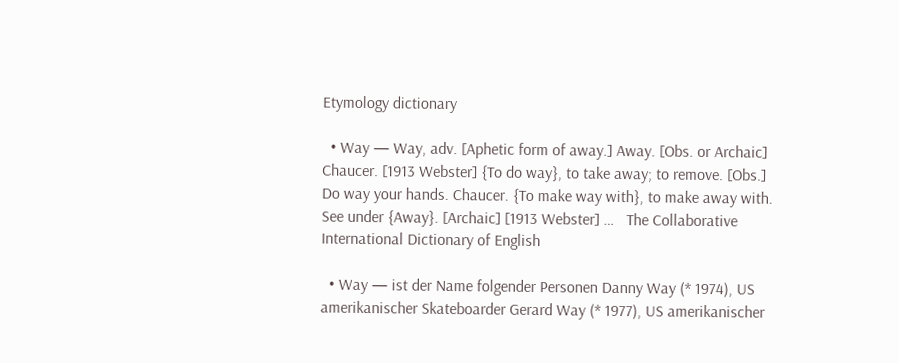Etymology dictionary

  • Way — Way, adv. [Aphetic form of away.] Away. [Obs. or Archaic] Chaucer. [1913 Webster] {To do way}, to take away; to remove. [Obs.] Do way your hands. Chaucer. {To make way with}, to make away with. See under {Away}. [Archaic] [1913 Webster] …   The Collaborative International Dictionary of English

  • Way — ist der Name folgender Personen Danny Way (* 1974), US amerikanischer Skateboarder Gerard Way (* 1977), US amerikanischer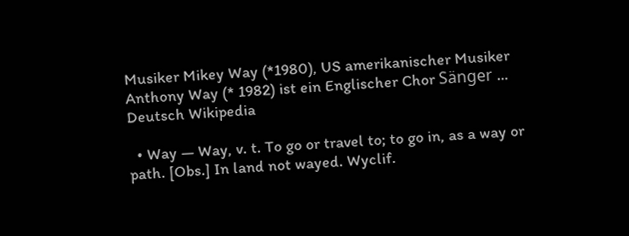Musiker Mikey Way (*1980), US amerikanischer Musiker Anthony Way (* 1982) ist ein Englischer Chor Sänger …   Deutsch Wikipedia

  • Way — Way, v. t. To go or travel to; to go in, as a way or path. [Obs.] In land not wayed. Wyclif.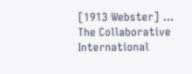[1913 Webster] …   The Collaborative International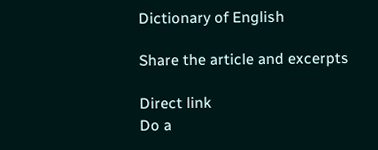Dictionary of English

Share the article and excerpts

Direct link
Do a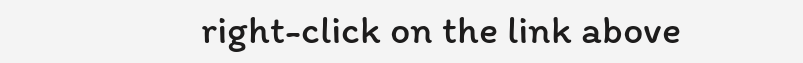right-click on the link above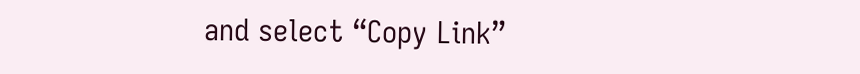and select “Copy Link”